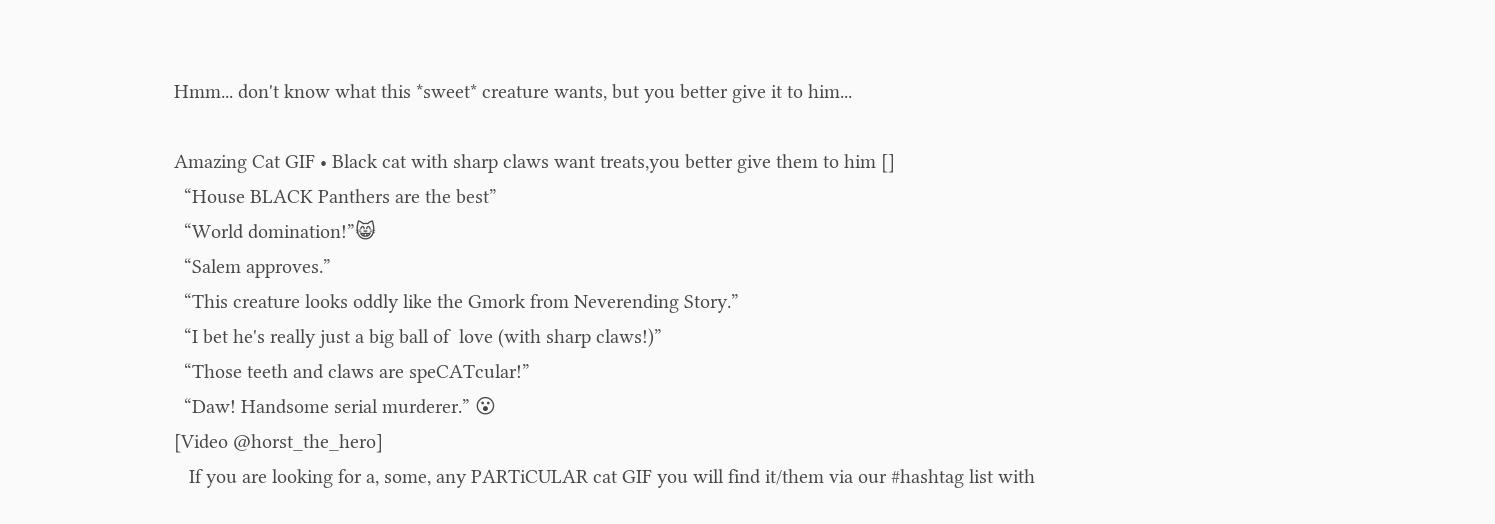Hmm... don't know what this *sweet* creature wants, but you better give it to him...

Amazing Cat GIF • Black cat with sharp claws want treats,you better give them to him []
  “House BLACK Panthers are the best”
  “World domination!”😸
  “Salem approves.”
  “This creature looks oddly like the Gmork from Neverending Story.”
  “I bet he's really just a big ball of  love (with sharp claws!)”
  “Those teeth and claws are speCATcular!”
  “Daw! Handsome serial murderer.” 😮
[Video @horst_the_hero]
   If you are looking for a, some, any PARTiCULAR cat GIF you will find it/them via our #hashtag list with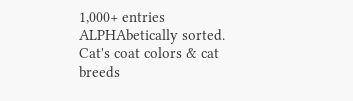1,000+ entries  ALPHAbetically sorted.
Cat's coat colors & cat breeds